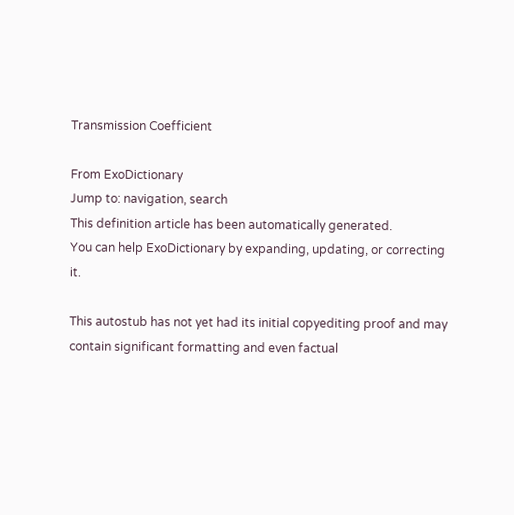Transmission Coefficient

From ExoDictionary
Jump to: navigation, search
This definition article has been automatically generated.
You can help ExoDictionary by expanding, updating, or correcting it.

This autostub has not yet had its initial copyediting proof and may contain significant formatting and even factual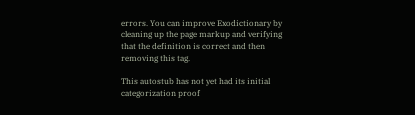errors. You can improve Exodictionary by cleaning up the page markup and verifying that the definition is correct and then removing this tag.

This autostub has not yet had its initial categorization proof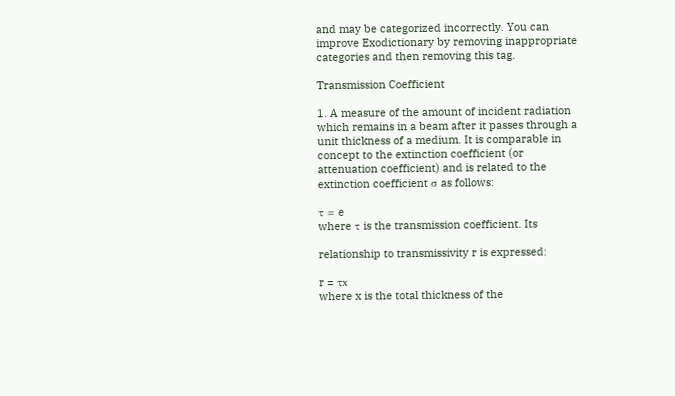and may be categorized incorrectly. You can improve Exodictionary by removing inappropriate categories and then removing this tag.

Transmission Coefficient

1. A measure of the amount of incident radiation which remains in a beam after it passes through a unit thickness of a medium. It is comparable in concept to the extinction coefficient (or attenuation coefficient) and is related to the extinction coefficient σ as follows:

τ = e
where τ is the transmission coefficient. Its

relationship to transmissivity r is expressed:

r = τx
where x is the total thickness of the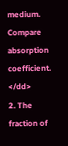medium. Compare absorption coefficient. </dd>
2. The fraction of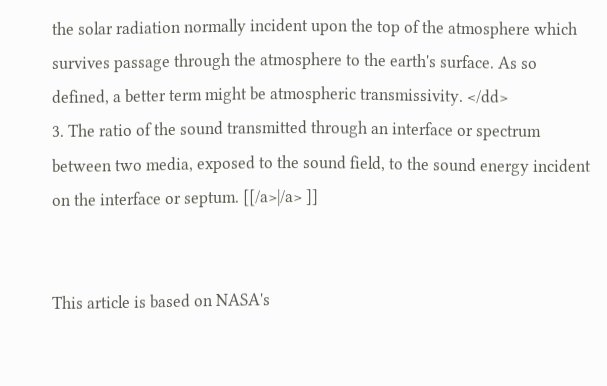the solar radiation normally incident upon the top of the atmosphere which survives passage through the atmosphere to the earth's surface. As so defined, a better term might be atmospheric transmissivity. </dd>
3. The ratio of the sound transmitted through an interface or spectrum between two media, exposed to the sound field, to the sound energy incident on the interface or septum. [[/a>|/a> ]]


This article is based on NASA's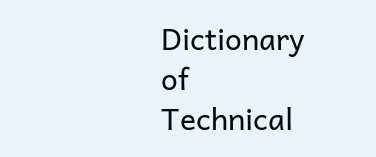Dictionary of Technical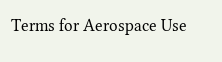Terms for Aerospace Use